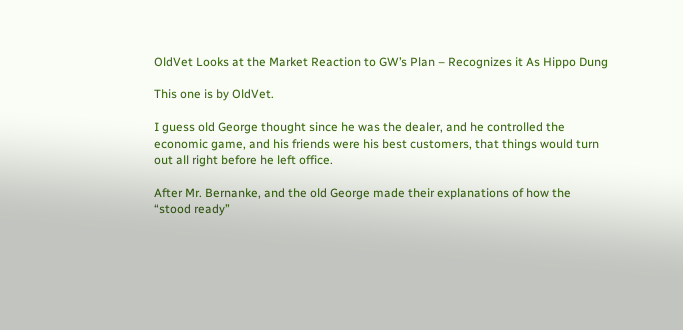OldVet Looks at the Market Reaction to GW’s Plan – Recognizes it As Hippo Dung

This one is by OldVet.

I guess old George thought since he was the dealer, and he controlled the economic game, and his friends were his best customers, that things would turn out all right before he left office.

After Mr. Bernanke, and the old George made their explanations of how the “stood ready”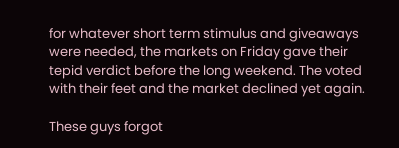for whatever short term stimulus and giveaways were needed, the markets on Friday gave their tepid verdict before the long weekend. The voted with their feet and the market declined yet again.

These guys forgot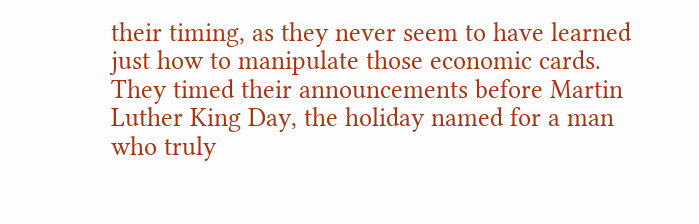their timing, as they never seem to have learned just how to manipulate those economic cards. They timed their announcements before Martin Luther King Day, the holiday named for a man who truly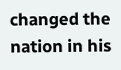changed the nation in his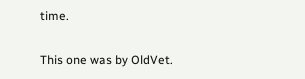time.

This one was by OldVet.